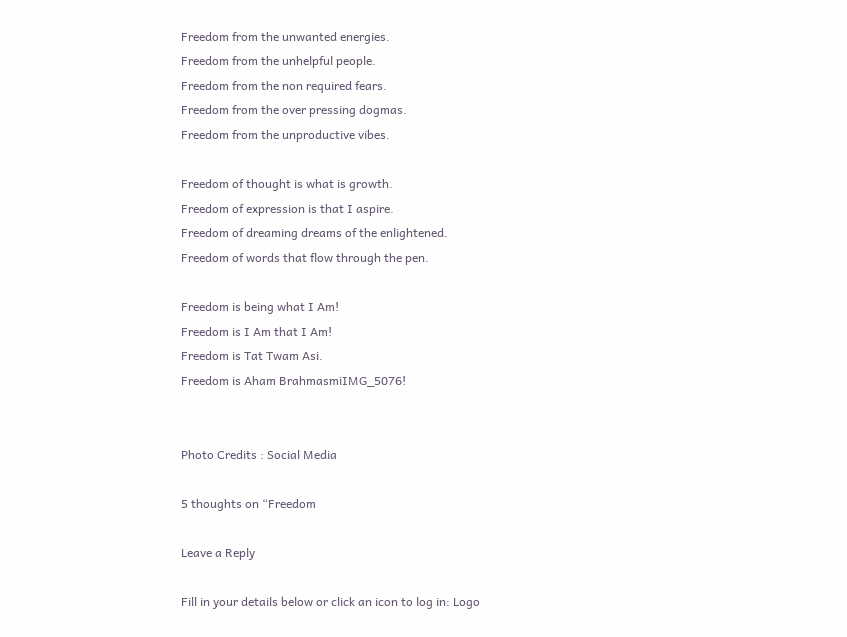Freedom from the unwanted energies.
Freedom from the unhelpful people.
Freedom from the non required fears.
Freedom from the over pressing dogmas.
Freedom from the unproductive vibes.

Freedom of thought is what is growth.
Freedom of expression is that I aspire.
Freedom of dreaming dreams of the enlightened.
Freedom of words that flow through the pen.

Freedom is being what I Am!
Freedom is I Am that I Am!
Freedom is Tat Twam Asi.
Freedom is Aham BrahmasmiIMG_5076!


Photo Credits : Social Media

5 thoughts on “Freedom

Leave a Reply

Fill in your details below or click an icon to log in: Logo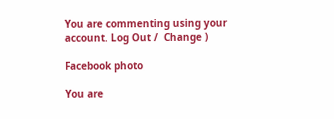You are commenting using your account. Log Out /  Change )

Facebook photo

You are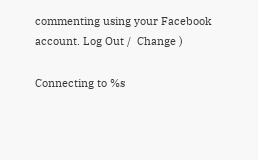commenting using your Facebook account. Log Out /  Change )

Connecting to %s